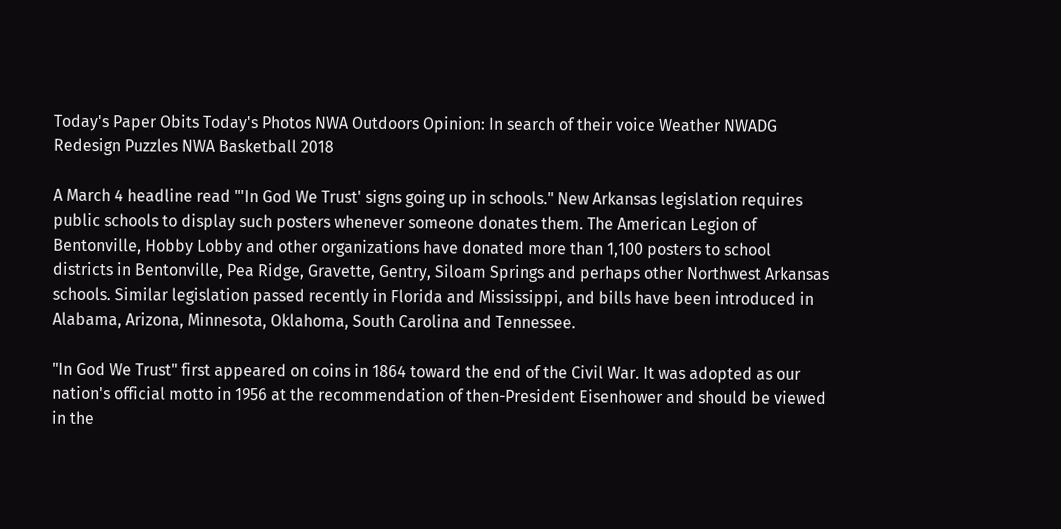Today's Paper Obits Today's Photos NWA Outdoors Opinion: In search of their voice Weather NWADG Redesign Puzzles NWA Basketball 2018

A March 4 headline read "'In God We Trust' signs going up in schools." New Arkansas legislation requires public schools to display such posters whenever someone donates them. The American Legion of Bentonville, Hobby Lobby and other organizations have donated more than 1,100 posters to school districts in Bentonville, Pea Ridge, Gravette, Gentry, Siloam Springs and perhaps other Northwest Arkansas schools. Similar legislation passed recently in Florida and Mississippi, and bills have been introduced in Alabama, Arizona, Minnesota, Oklahoma, South Carolina and Tennessee.

"In God We Trust" first appeared on coins in 1864 toward the end of the Civil War. It was adopted as our nation's official motto in 1956 at the recommendation of then-President Eisenhower and should be viewed in the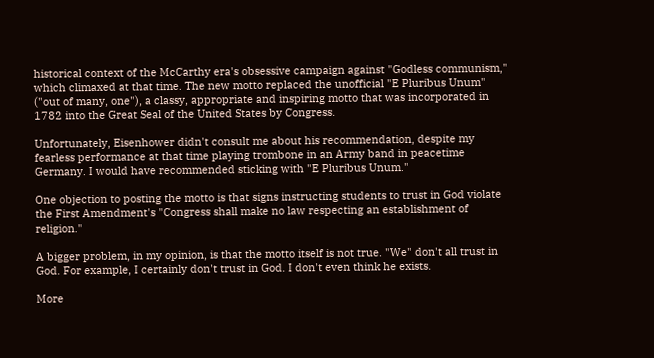historical context of the McCarthy era's obsessive campaign against "Godless communism," which climaxed at that time. The new motto replaced the unofficial "E Pluribus Unum" ("out of many, one"), a classy, appropriate and inspiring motto that was incorporated in 1782 into the Great Seal of the United States by Congress.

Unfortunately, Eisenhower didn't consult me about his recommendation, despite my fearless performance at that time playing trombone in an Army band in peacetime Germany. I would have recommended sticking with "E Pluribus Unum."

One objection to posting the motto is that signs instructing students to trust in God violate the First Amendment's "Congress shall make no law respecting an establishment of religion."

A bigger problem, in my opinion, is that the motto itself is not true. "We" don't all trust in God. For example, I certainly don't trust in God. I don't even think he exists.

More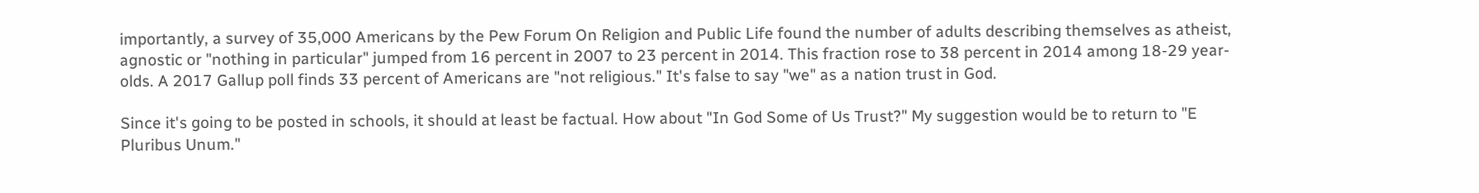importantly, a survey of 35,000 Americans by the Pew Forum On Religion and Public Life found the number of adults describing themselves as atheist, agnostic or "nothing in particular" jumped from 16 percent in 2007 to 23 percent in 2014. This fraction rose to 38 percent in 2014 among 18-29 year-olds. A 2017 Gallup poll finds 33 percent of Americans are "not religious." It's false to say "we" as a nation trust in God.

Since it's going to be posted in schools, it should at least be factual. How about "In God Some of Us Trust?" My suggestion would be to return to "E Pluribus Unum."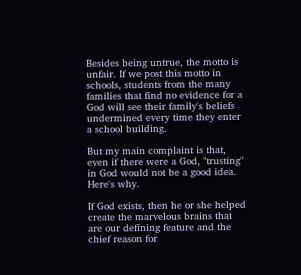Besides being untrue, the motto is unfair. If we post this motto in schools, students from the many families that find no evidence for a God will see their family's beliefs undermined every time they enter a school building.

But my main complaint is that, even if there were a God, "trusting" in God would not be a good idea. Here's why.

If God exists, then he or she helped create the marvelous brains that are our defining feature and the chief reason for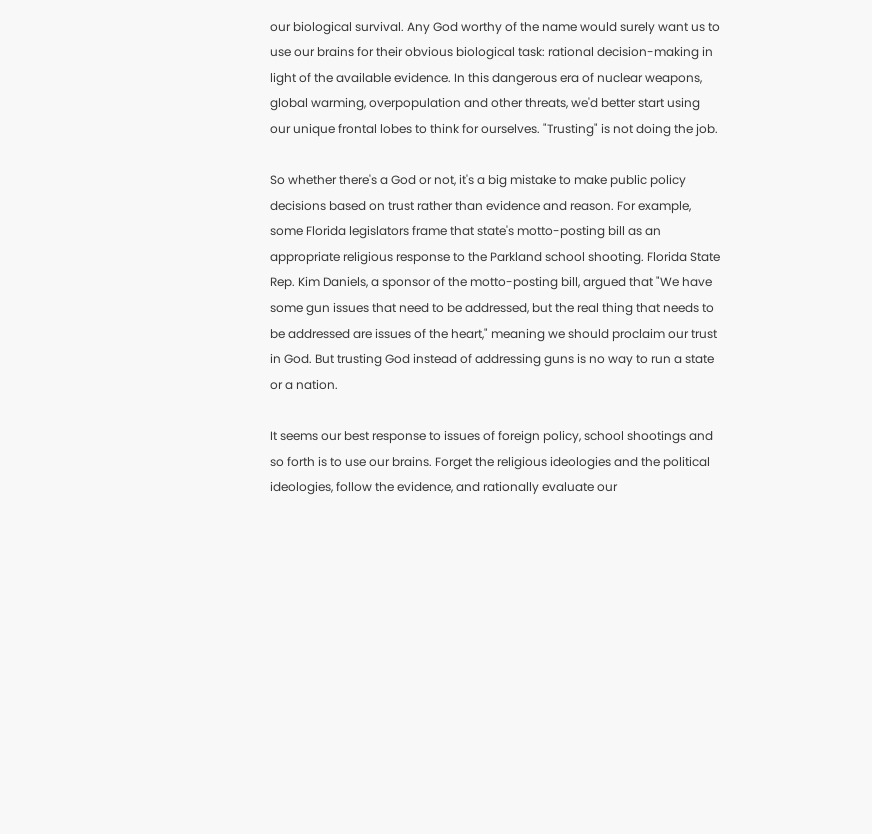our biological survival. Any God worthy of the name would surely want us to use our brains for their obvious biological task: rational decision-making in light of the available evidence. In this dangerous era of nuclear weapons, global warming, overpopulation and other threats, we'd better start using our unique frontal lobes to think for ourselves. "Trusting" is not doing the job.

So whether there's a God or not, it's a big mistake to make public policy decisions based on trust rather than evidence and reason. For example, some Florida legislators frame that state's motto-posting bill as an appropriate religious response to the Parkland school shooting. Florida State Rep. Kim Daniels, a sponsor of the motto-posting bill, argued that "We have some gun issues that need to be addressed, but the real thing that needs to be addressed are issues of the heart," meaning we should proclaim our trust in God. But trusting God instead of addressing guns is no way to run a state or a nation.

It seems our best response to issues of foreign policy, school shootings and so forth is to use our brains. Forget the religious ideologies and the political ideologies, follow the evidence, and rationally evaluate our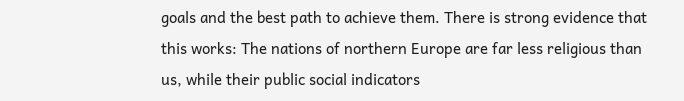goals and the best path to achieve them. There is strong evidence that this works: The nations of northern Europe are far less religious than us, while their public social indicators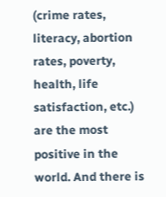(crime rates, literacy, abortion rates, poverty, health, life satisfaction, etc.) are the most positive in the world. And there is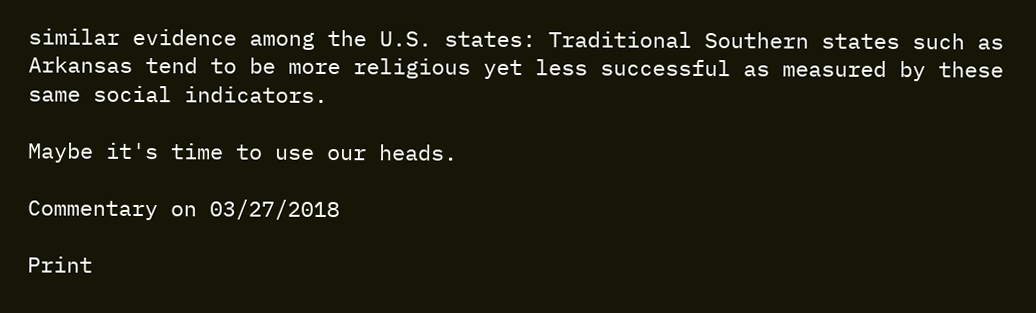similar evidence among the U.S. states: Traditional Southern states such as Arkansas tend to be more religious yet less successful as measured by these same social indicators.

Maybe it's time to use our heads.

Commentary on 03/27/2018

Print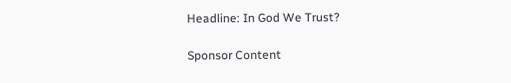Headline: In God We Trust?

Sponsor Content